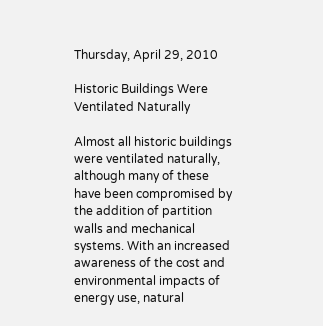Thursday, April 29, 2010

Historic Buildings Were Ventilated Naturally

Almost all historic buildings were ventilated naturally, although many of these have been compromised by the addition of partition walls and mechanical systems. With an increased awareness of the cost and environmental impacts of energy use, natural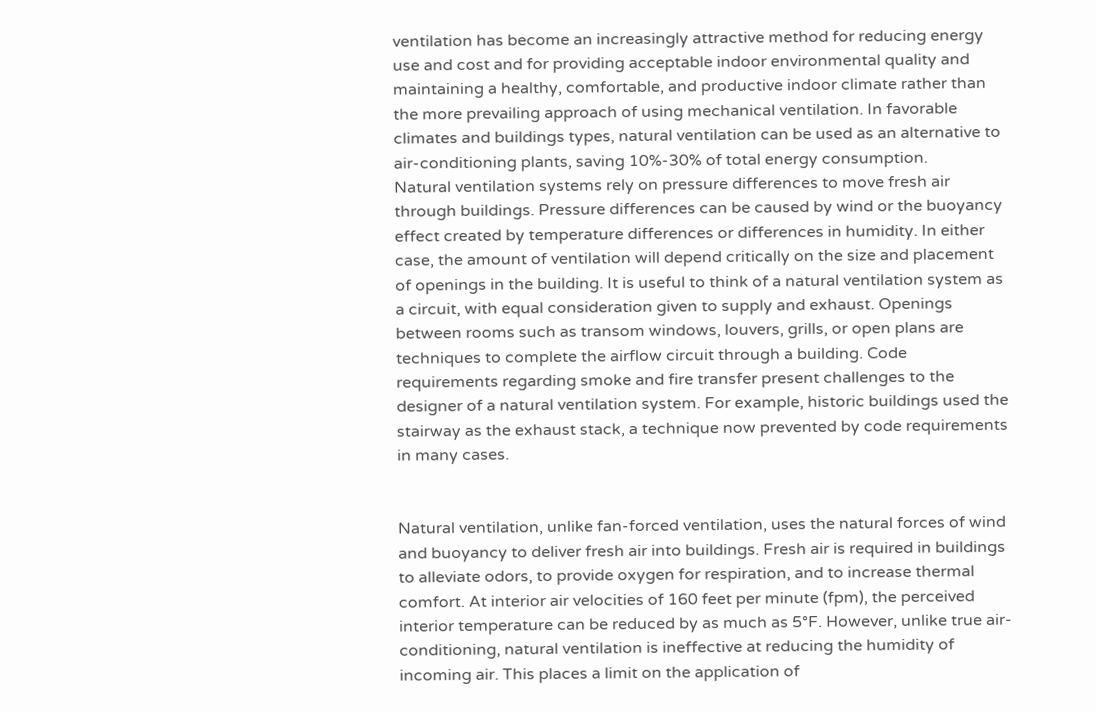ventilation has become an increasingly attractive method for reducing energy use and cost and for providing acceptable indoor environmental quality and maintaining a healthy, comfortable, and productive indoor climate rather than the more prevailing approach of using mechanical ventilation. In favorable climates and buildings types, natural ventilation can be used as an alternative to air-conditioning plants, saving 10%-30% of total energy consumption.
Natural ventilation systems rely on pressure differences to move fresh air through buildings. Pressure differences can be caused by wind or the buoyancy effect created by temperature differences or differences in humidity. In either case, the amount of ventilation will depend critically on the size and placement of openings in the building. It is useful to think of a natural ventilation system as a circuit, with equal consideration given to supply and exhaust. Openings between rooms such as transom windows, louvers, grills, or open plans are techniques to complete the airflow circuit through a building. Code requirements regarding smoke and fire transfer present challenges to the designer of a natural ventilation system. For example, historic buildings used the stairway as the exhaust stack, a technique now prevented by code requirements in many cases.


Natural ventilation, unlike fan-forced ventilation, uses the natural forces of wind and buoyancy to deliver fresh air into buildings. Fresh air is required in buildings to alleviate odors, to provide oxygen for respiration, and to increase thermal comfort. At interior air velocities of 160 feet per minute (fpm), the perceived interior temperature can be reduced by as much as 5°F. However, unlike true air-conditioning, natural ventilation is ineffective at reducing the humidity of incoming air. This places a limit on the application of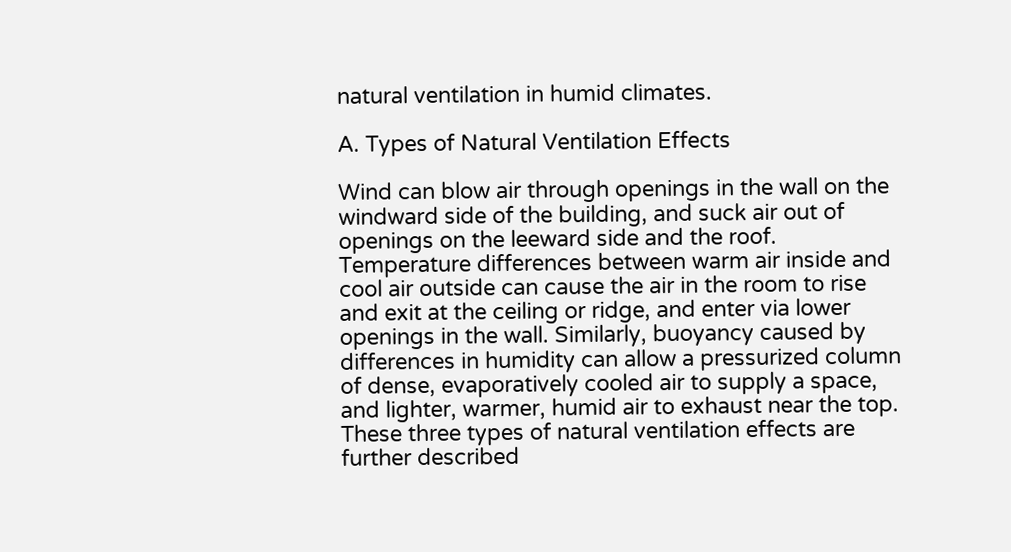natural ventilation in humid climates.

A. Types of Natural Ventilation Effects

Wind can blow air through openings in the wall on the windward side of the building, and suck air out of openings on the leeward side and the roof. Temperature differences between warm air inside and cool air outside can cause the air in the room to rise and exit at the ceiling or ridge, and enter via lower openings in the wall. Similarly, buoyancy caused by differences in humidity can allow a pressurized column of dense, evaporatively cooled air to supply a space, and lighter, warmer, humid air to exhaust near the top. These three types of natural ventilation effects are further described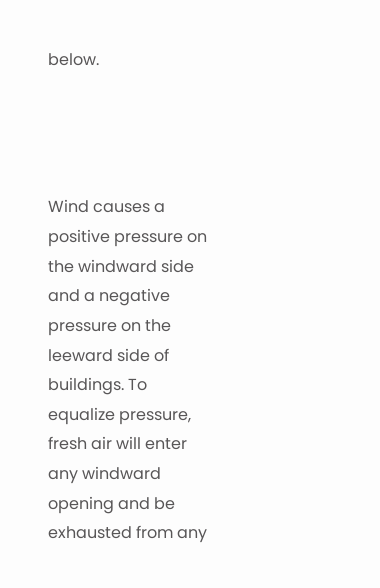below.




Wind causes a positive pressure on the windward side and a negative pressure on the leeward side of buildings. To equalize pressure, fresh air will enter any windward opening and be exhausted from any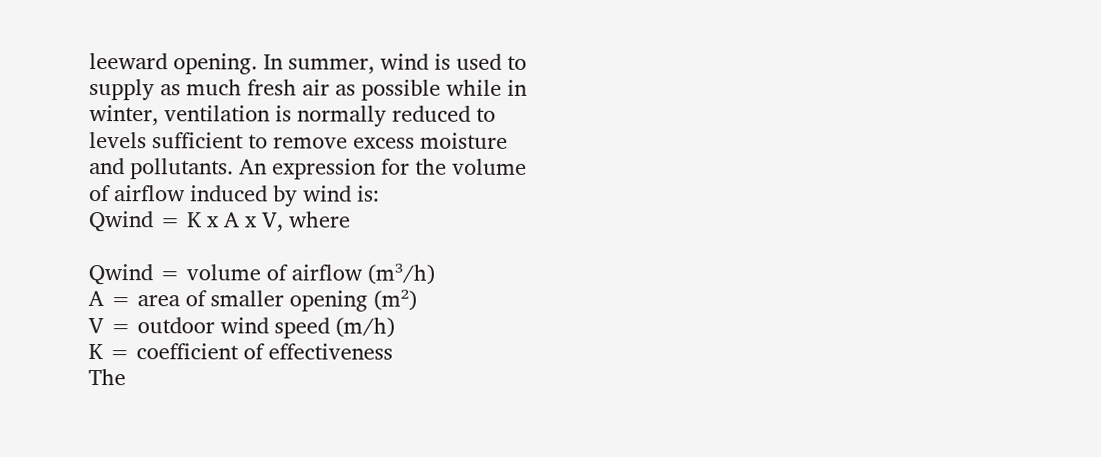leeward opening. In summer, wind is used to supply as much fresh air as possible while in winter, ventilation is normally reduced to levels sufficient to remove excess moisture and pollutants. An expression for the volume of airflow induced by wind is:
Qwind = K x A x V, where

Qwind = volume of airflow (m³/h)
A = area of smaller opening (m²)
V = outdoor wind speed (m/h)
K = coefficient of effectiveness
The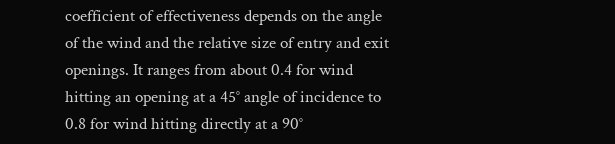coefficient of effectiveness depends on the angle of the wind and the relative size of entry and exit openings. It ranges from about 0.4 for wind hitting an opening at a 45° angle of incidence to 0.8 for wind hitting directly at a 90°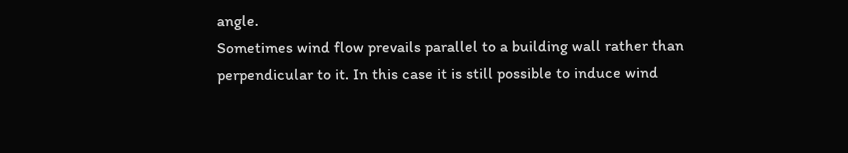angle.
Sometimes wind flow prevails parallel to a building wall rather than perpendicular to it. In this case it is still possible to induce wind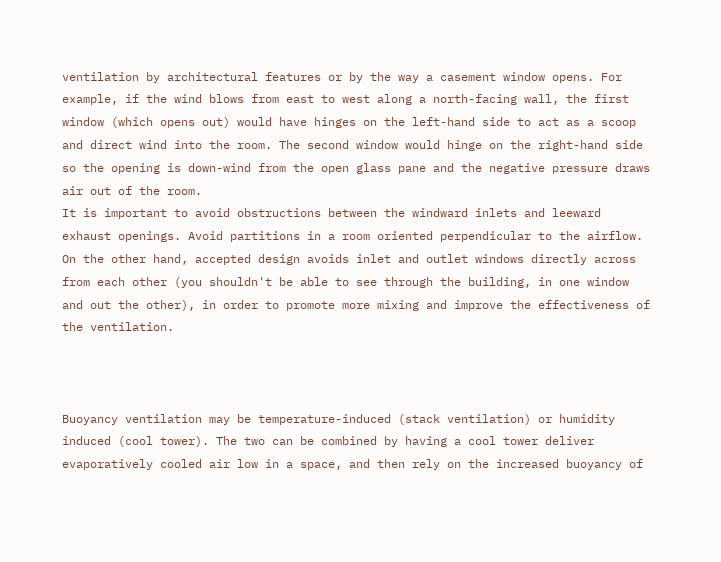ventilation by architectural features or by the way a casement window opens. For example, if the wind blows from east to west along a north-facing wall, the first window (which opens out) would have hinges on the left-hand side to act as a scoop and direct wind into the room. The second window would hinge on the right-hand side so the opening is down-wind from the open glass pane and the negative pressure draws air out of the room.
It is important to avoid obstructions between the windward inlets and leeward exhaust openings. Avoid partitions in a room oriented perpendicular to the airflow. On the other hand, accepted design avoids inlet and outlet windows directly across from each other (you shouldn't be able to see through the building, in one window and out the other), in order to promote more mixing and improve the effectiveness of the ventilation.



Buoyancy ventilation may be temperature-induced (stack ventilation) or humidity induced (cool tower). The two can be combined by having a cool tower deliver evaporatively cooled air low in a space, and then rely on the increased buoyancy of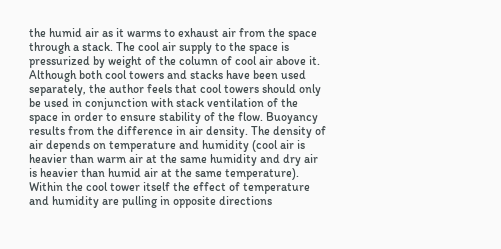the humid air as it warms to exhaust air from the space through a stack. The cool air supply to the space is pressurized by weight of the column of cool air above it. Although both cool towers and stacks have been used separately, the author feels that cool towers should only be used in conjunction with stack ventilation of the space in order to ensure stability of the flow. Buoyancy results from the difference in air density. The density of air depends on temperature and humidity (cool air is heavier than warm air at the same humidity and dry air is heavier than humid air at the same temperature). Within the cool tower itself the effect of temperature and humidity are pulling in opposite directions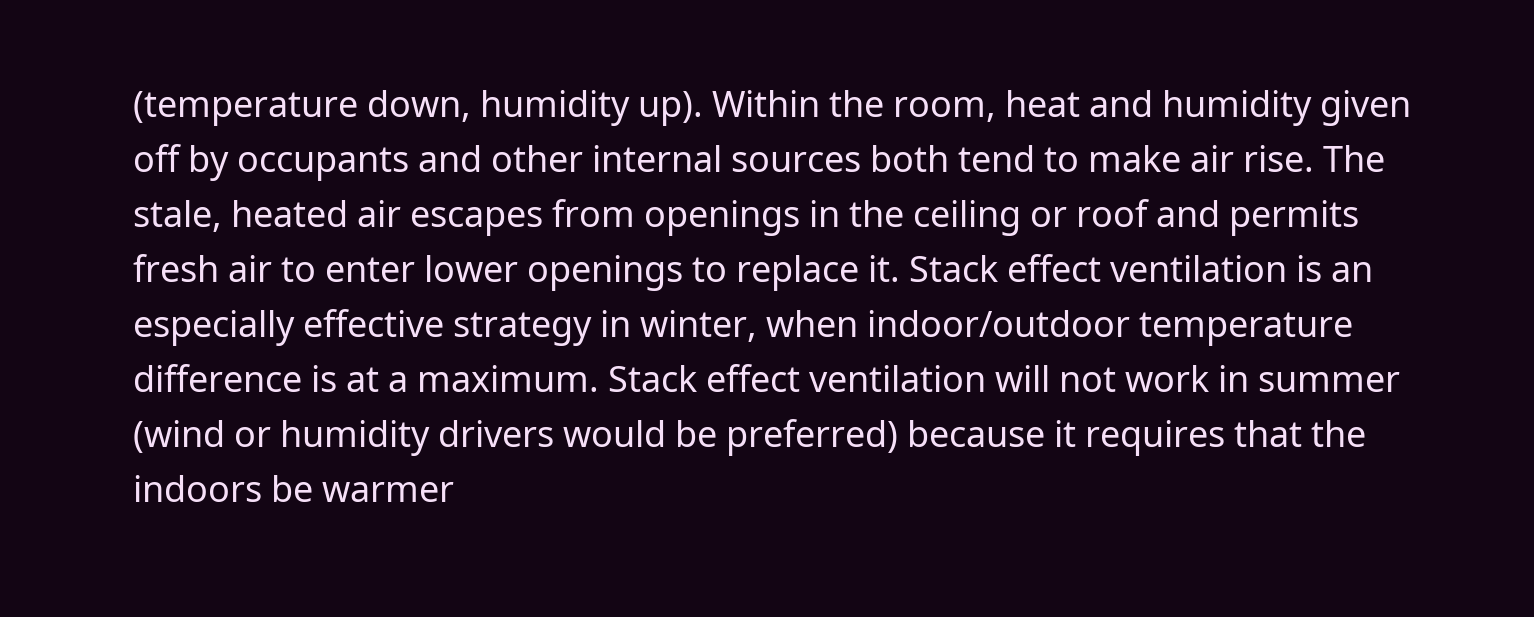(temperature down, humidity up). Within the room, heat and humidity given off by occupants and other internal sources both tend to make air rise. The stale, heated air escapes from openings in the ceiling or roof and permits fresh air to enter lower openings to replace it. Stack effect ventilation is an especially effective strategy in winter, when indoor/outdoor temperature difference is at a maximum. Stack effect ventilation will not work in summer (wind or humidity drivers would be preferred) because it requires that the indoors be warmer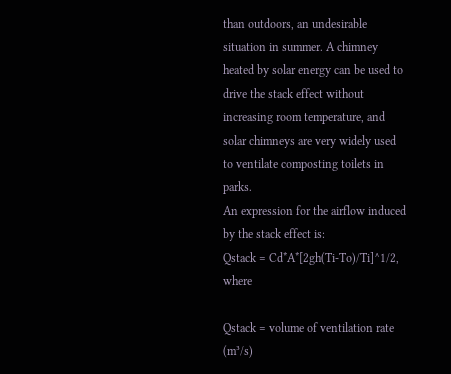than outdoors, an undesirable situation in summer. A chimney heated by solar energy can be used to drive the stack effect without increasing room temperature, and solar chimneys are very widely used to ventilate composting toilets in parks.
An expression for the airflow induced by the stack effect is:
Qstack = Cd*A*[2gh(Ti-To)/Ti]^1/2, where

Qstack = volume of ventilation rate (m³/s)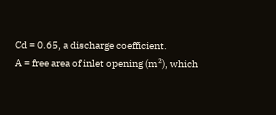Cd = 0.65, a discharge coefficient.
A = free area of inlet opening (m²), which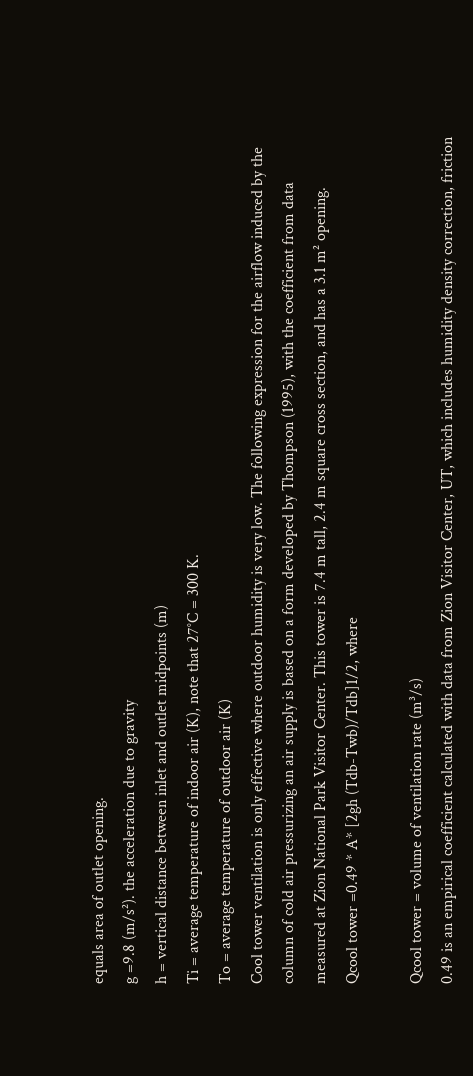equals area of outlet opening.
g =9.8 (m/s²). the acceleration due to gravity
h = vertical distance between inlet and outlet midpoints (m)
Ti = average temperature of indoor air (K), note that 27°C = 300 K.
To = average temperature of outdoor air (K)
Cool tower ventilation is only effective where outdoor humidity is very low. The following expression for the airflow induced by the column of cold air pressurizing an air supply is based on a form developed by Thompson (1995), with the coefficient from data measured at Zion National Park Visitor Center. This tower is 7.4 m tall, 2.4 m square cross section, and has a 3.1 m² opening.
Qcool tower =0.49 * A* [2gh (Tdb-Twb)/Tdb]1/2, where

Qcool tower = volume of ventilation rate (m³/s)
0.49 is an empirical coefficient calculated with data from Zion Visitor Center, UT, which includes humidity density correction, friction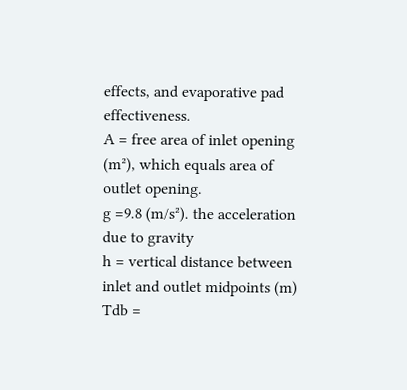effects, and evaporative pad effectiveness.
A = free area of inlet opening (m²), which equals area of outlet opening.
g =9.8 (m/s²). the acceleration due to gravity
h = vertical distance between inlet and outlet midpoints (m)
Tdb =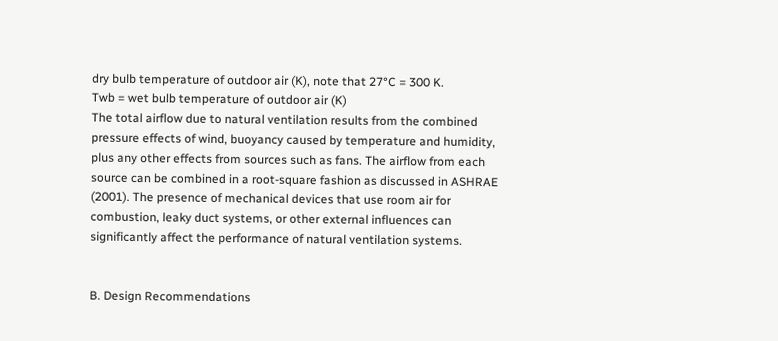dry bulb temperature of outdoor air (K), note that 27°C = 300 K.
Twb = wet bulb temperature of outdoor air (K)
The total airflow due to natural ventilation results from the combined pressure effects of wind, buoyancy caused by temperature and humidity, plus any other effects from sources such as fans. The airflow from each source can be combined in a root-square fashion as discussed in ASHRAE (2001). The presence of mechanical devices that use room air for combustion, leaky duct systems, or other external influences can significantly affect the performance of natural ventilation systems.


B. Design Recommendations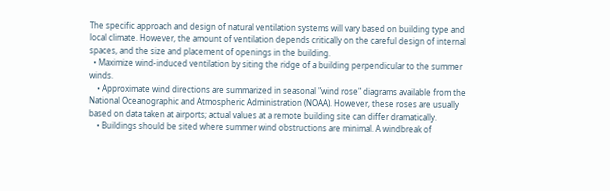The specific approach and design of natural ventilation systems will vary based on building type and local climate. However, the amount of ventilation depends critically on the careful design of internal spaces, and the size and placement of openings in the building.
  • Maximize wind-induced ventilation by siting the ridge of a building perpendicular to the summer winds.
    • Approximate wind directions are summarized in seasonal "wind rose" diagrams available from the National Oceanographic and Atmospheric Administration (NOAA). However, these roses are usually based on data taken at airports; actual values at a remote building site can differ dramatically.
    • Buildings should be sited where summer wind obstructions are minimal. A windbreak of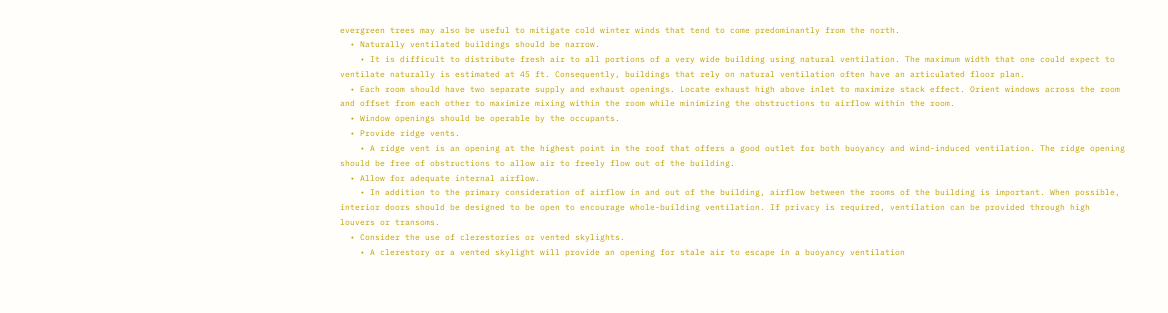evergreen trees may also be useful to mitigate cold winter winds that tend to come predominantly from the north.
  • Naturally ventilated buildings should be narrow.
    • It is difficult to distribute fresh air to all portions of a very wide building using natural ventilation. The maximum width that one could expect to ventilate naturally is estimated at 45 ft. Consequently, buildings that rely on natural ventilation often have an articulated floor plan.
  • Each room should have two separate supply and exhaust openings. Locate exhaust high above inlet to maximize stack effect. Orient windows across the room and offset from each other to maximize mixing within the room while minimizing the obstructions to airflow within the room.
  • Window openings should be operable by the occupants.
  • Provide ridge vents.
    • A ridge vent is an opening at the highest point in the roof that offers a good outlet for both buoyancy and wind-induced ventilation. The ridge opening should be free of obstructions to allow air to freely flow out of the building.
  • Allow for adequate internal airflow.
    • In addition to the primary consideration of airflow in and out of the building, airflow between the rooms of the building is important. When possible, interior doors should be designed to be open to encourage whole-building ventilation. If privacy is required, ventilation can be provided through high louvers or transoms.
  • Consider the use of clerestories or vented skylights.
    • A clerestory or a vented skylight will provide an opening for stale air to escape in a buoyancy ventilation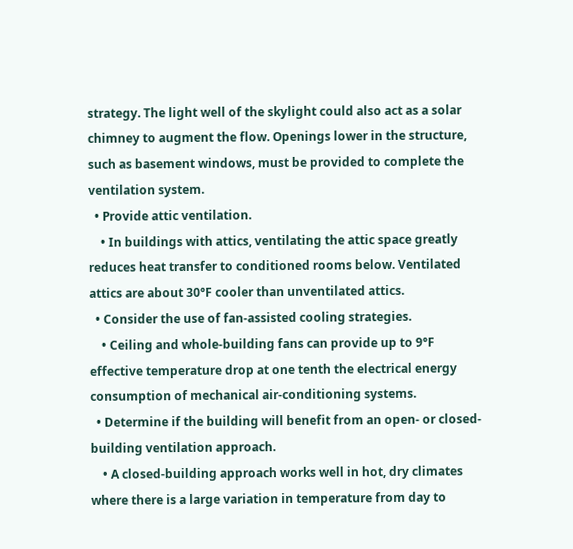strategy. The light well of the skylight could also act as a solar chimney to augment the flow. Openings lower in the structure, such as basement windows, must be provided to complete the ventilation system.
  • Provide attic ventilation.
    • In buildings with attics, ventilating the attic space greatly reduces heat transfer to conditioned rooms below. Ventilated attics are about 30°F cooler than unventilated attics.
  • Consider the use of fan-assisted cooling strategies.
    • Ceiling and whole-building fans can provide up to 9°F effective temperature drop at one tenth the electrical energy consumption of mechanical air-conditioning systems.
  • Determine if the building will benefit from an open- or closed-building ventilation approach.
    • A closed-building approach works well in hot, dry climates where there is a large variation in temperature from day to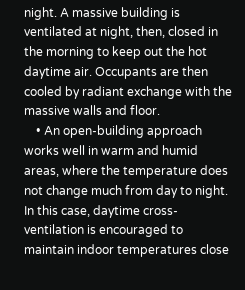night. A massive building is ventilated at night, then, closed in the morning to keep out the hot daytime air. Occupants are then cooled by radiant exchange with the massive walls and floor.
    • An open-building approach works well in warm and humid areas, where the temperature does not change much from day to night. In this case, daytime cross-ventilation is encouraged to maintain indoor temperatures close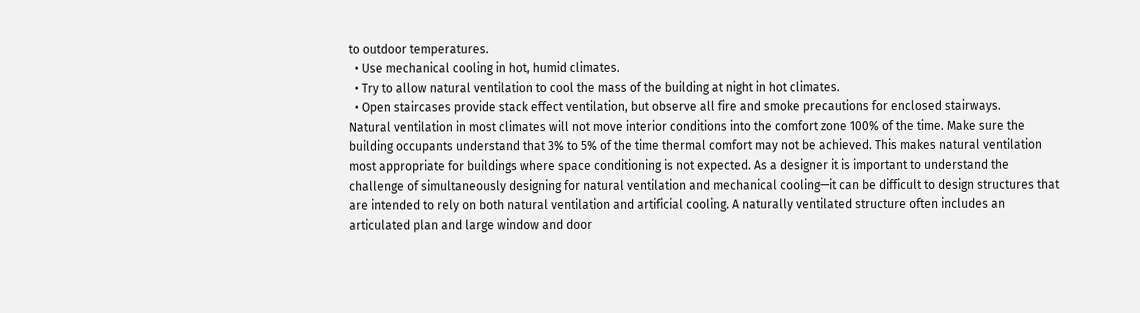to outdoor temperatures.
  • Use mechanical cooling in hot, humid climates.
  • Try to allow natural ventilation to cool the mass of the building at night in hot climates.
  • Open staircases provide stack effect ventilation, but observe all fire and smoke precautions for enclosed stairways.
Natural ventilation in most climates will not move interior conditions into the comfort zone 100% of the time. Make sure the building occupants understand that 3% to 5% of the time thermal comfort may not be achieved. This makes natural ventilation most appropriate for buildings where space conditioning is not expected. As a designer it is important to understand the challenge of simultaneously designing for natural ventilation and mechanical cooling—it can be difficult to design structures that are intended to rely on both natural ventilation and artificial cooling. A naturally ventilated structure often includes an articulated plan and large window and door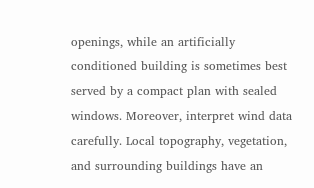openings, while an artificially conditioned building is sometimes best served by a compact plan with sealed windows. Moreover, interpret wind data carefully. Local topography, vegetation, and surrounding buildings have an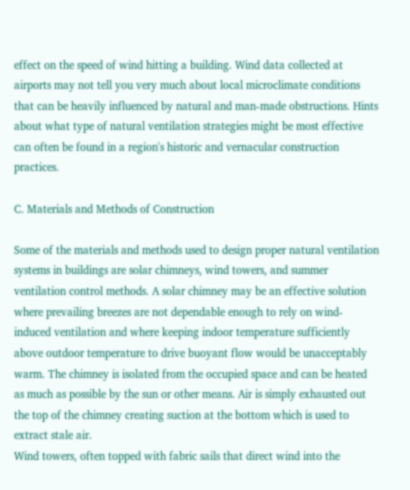effect on the speed of wind hitting a building. Wind data collected at airports may not tell you very much about local microclimate conditions that can be heavily influenced by natural and man-made obstructions. Hints about what type of natural ventilation strategies might be most effective can often be found in a region's historic and vernacular construction practices.

C. Materials and Methods of Construction

Some of the materials and methods used to design proper natural ventilation systems in buildings are solar chimneys, wind towers, and summer ventilation control methods. A solar chimney may be an effective solution where prevailing breezes are not dependable enough to rely on wind-induced ventilation and where keeping indoor temperature sufficiently above outdoor temperature to drive buoyant flow would be unacceptably warm. The chimney is isolated from the occupied space and can be heated as much as possible by the sun or other means. Air is simply exhausted out the top of the chimney creating suction at the bottom which is used to extract stale air.
Wind towers, often topped with fabric sails that direct wind into the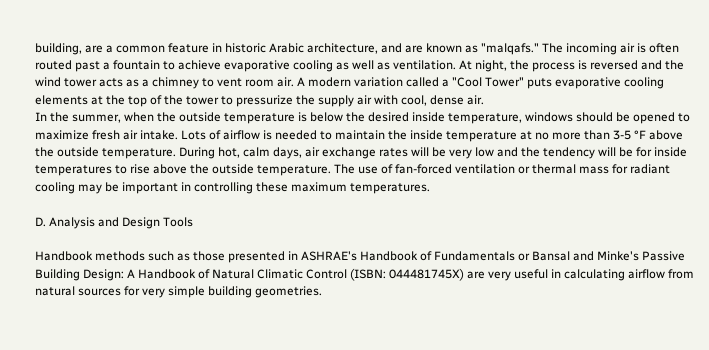building, are a common feature in historic Arabic architecture, and are known as "malqafs." The incoming air is often routed past a fountain to achieve evaporative cooling as well as ventilation. At night, the process is reversed and the wind tower acts as a chimney to vent room air. A modern variation called a "Cool Tower" puts evaporative cooling elements at the top of the tower to pressurize the supply air with cool, dense air.
In the summer, when the outside temperature is below the desired inside temperature, windows should be opened to maximize fresh air intake. Lots of airflow is needed to maintain the inside temperature at no more than 3-5 °F above the outside temperature. During hot, calm days, air exchange rates will be very low and the tendency will be for inside temperatures to rise above the outside temperature. The use of fan-forced ventilation or thermal mass for radiant cooling may be important in controlling these maximum temperatures.

D. Analysis and Design Tools

Handbook methods such as those presented in ASHRAE's Handbook of Fundamentals or Bansal and Minke's Passive Building Design: A Handbook of Natural Climatic Control (ISBN: 044481745X) are very useful in calculating airflow from natural sources for very simple building geometries.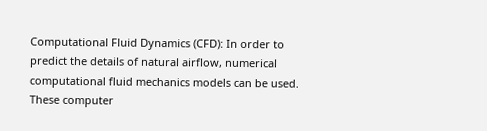Computational Fluid Dynamics (CFD): In order to predict the details of natural airflow, numerical computational fluid mechanics models can be used. These computer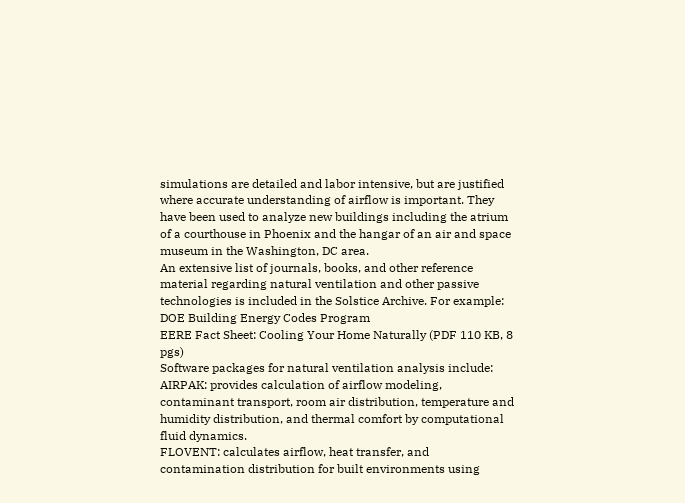simulations are detailed and labor intensive, but are justified where accurate understanding of airflow is important. They have been used to analyze new buildings including the atrium of a courthouse in Phoenix and the hangar of an air and space museum in the Washington, DC area.
An extensive list of journals, books, and other reference material regarding natural ventilation and other passive technologies is included in the Solstice Archive. For example:
DOE Building Energy Codes Program
EERE Fact Sheet: Cooling Your Home Naturally (PDF 110 KB, 8 pgs)
Software packages for natural ventilation analysis include:
AIRPAK: provides calculation of airflow modeling, contaminant transport, room air distribution, temperature and humidity distribution, and thermal comfort by computational fluid dynamics.
FLOVENT: calculates airflow, heat transfer, and contamination distribution for built environments using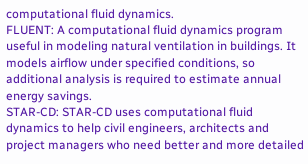computational fluid dynamics.
FLUENT: A computational fluid dynamics program useful in modeling natural ventilation in buildings. It models airflow under specified conditions, so additional analysis is required to estimate annual energy savings.
STAR-CD: STAR-CD uses computational fluid dynamics to help civil engineers, architects and project managers who need better and more detailed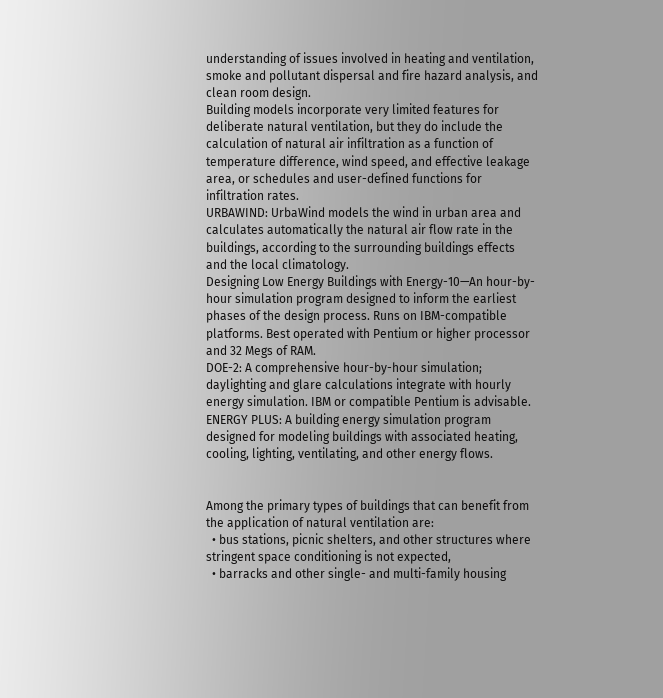understanding of issues involved in heating and ventilation, smoke and pollutant dispersal and fire hazard analysis, and clean room design.
Building models incorporate very limited features for deliberate natural ventilation, but they do include the calculation of natural air infiltration as a function of temperature difference, wind speed, and effective leakage area, or schedules and user-defined functions for infiltration rates.
URBAWIND: UrbaWind models the wind in urban area and calculates automatically the natural air flow rate in the buildings, according to the surrounding buildings effects and the local climatology.
Designing Low Energy Buildings with Energy-10—An hour-by-hour simulation program designed to inform the earliest phases of the design process. Runs on IBM-compatible platforms. Best operated with Pentium or higher processor and 32 Megs of RAM.
DOE-2: A comprehensive hour-by-hour simulation; daylighting and glare calculations integrate with hourly energy simulation. IBM or compatible Pentium is advisable.
ENERGY PLUS: A building energy simulation program designed for modeling buildings with associated heating, cooling, lighting, ventilating, and other energy flows.


Among the primary types of buildings that can benefit from the application of natural ventilation are:
  • bus stations, picnic shelters, and other structures where stringent space conditioning is not expected,
  • barracks and other single- and multi-family housing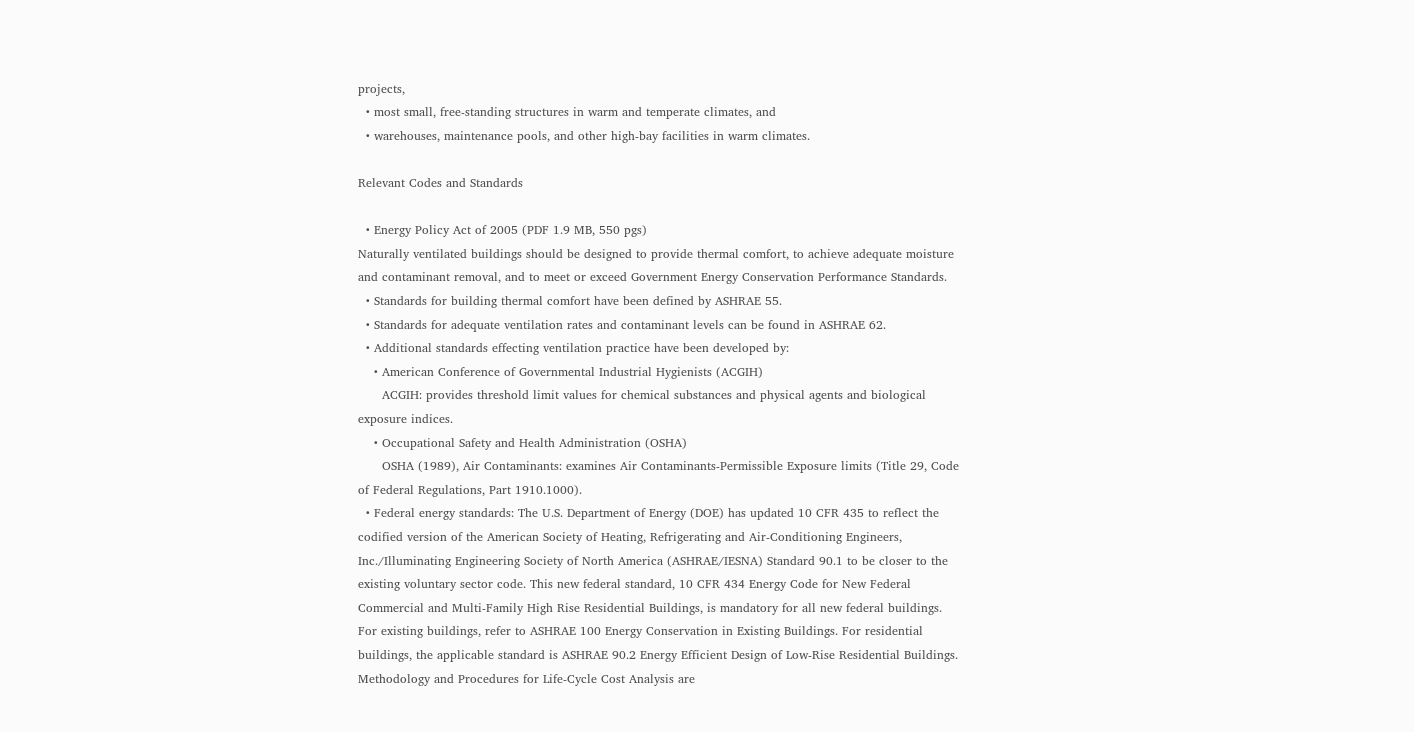projects,
  • most small, free-standing structures in warm and temperate climates, and
  • warehouses, maintenance pools, and other high-bay facilities in warm climates.

Relevant Codes and Standards

  • Energy Policy Act of 2005 (PDF 1.9 MB, 550 pgs)
Naturally ventilated buildings should be designed to provide thermal comfort, to achieve adequate moisture and contaminant removal, and to meet or exceed Government Energy Conservation Performance Standards.
  • Standards for building thermal comfort have been defined by ASHRAE 55.
  • Standards for adequate ventilation rates and contaminant levels can be found in ASHRAE 62.
  • Additional standards effecting ventilation practice have been developed by:
    • American Conference of Governmental Industrial Hygienists (ACGIH)
      ACGIH: provides threshold limit values for chemical substances and physical agents and biological exposure indices.
    • Occupational Safety and Health Administration (OSHA)
      OSHA (1989), Air Contaminants: examines Air Contaminants-Permissible Exposure limits (Title 29, Code of Federal Regulations, Part 1910.1000).
  • Federal energy standards: The U.S. Department of Energy (DOE) has updated 10 CFR 435 to reflect the codified version of the American Society of Heating, Refrigerating and Air-Conditioning Engineers, Inc./Illuminating Engineering Society of North America (ASHRAE/IESNA) Standard 90.1 to be closer to the existing voluntary sector code. This new federal standard, 10 CFR 434 Energy Code for New Federal Commercial and Multi-Family High Rise Residential Buildings, is mandatory for all new federal buildings. For existing buildings, refer to ASHRAE 100 Energy Conservation in Existing Buildings. For residential buildings, the applicable standard is ASHRAE 90.2 Energy Efficient Design of Low-Rise Residential Buildings. Methodology and Procedures for Life-Cycle Cost Analysis are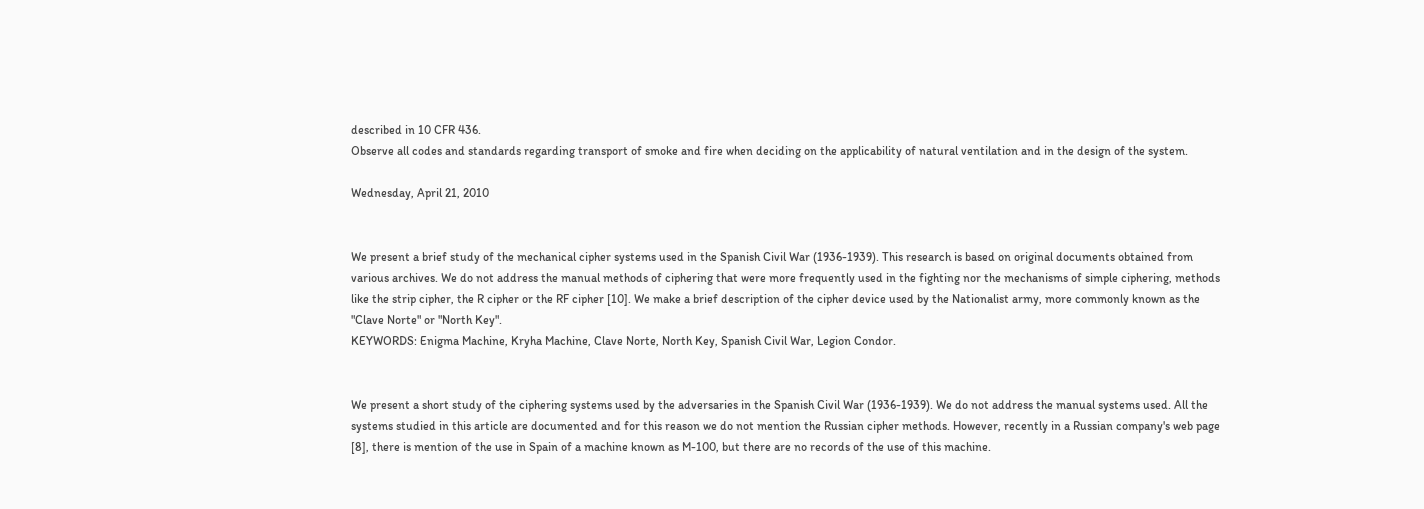described in 10 CFR 436.
Observe all codes and standards regarding transport of smoke and fire when deciding on the applicability of natural ventilation and in the design of the system.

Wednesday, April 21, 2010


We present a brief study of the mechanical cipher systems used in the Spanish Civil War (1936-1939). This research is based on original documents obtained from various archives. We do not address the manual methods of ciphering that were more frequently used in the fighting nor the mechanisms of simple ciphering, methods like the strip cipher, the R cipher or the RF cipher [10]. We make a brief description of the cipher device used by the Nationalist army, more commonly known as the "Clave Norte" or "North Key".
KEYWORDS: Enigma Machine, Kryha Machine, Clave Norte, North Key, Spanish Civil War, Legion Condor.


We present a short study of the ciphering systems used by the adversaries in the Spanish Civil War (1936-1939). We do not address the manual systems used. All the systems studied in this article are documented and for this reason we do not mention the Russian cipher methods. However, recently in a Russian company's web page [8], there is mention of the use in Spain of a machine known as M-100, but there are no records of the use of this machine.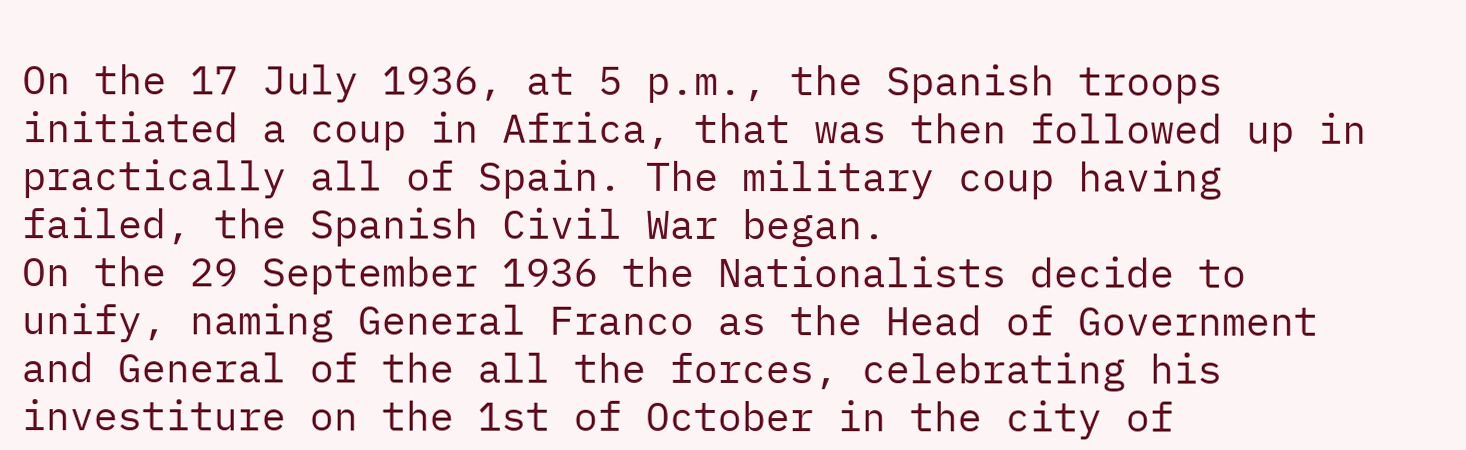On the 17 July 1936, at 5 p.m., the Spanish troops initiated a coup in Africa, that was then followed up in practically all of Spain. The military coup having failed, the Spanish Civil War began.
On the 29 September 1936 the Nationalists decide to unify, naming General Franco as the Head of Government and General of the all the forces, celebrating his investiture on the 1st of October in the city of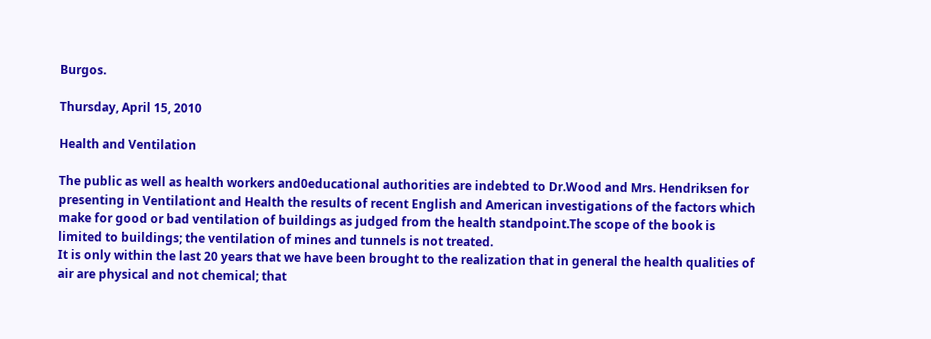Burgos.

Thursday, April 15, 2010

Health and Ventilation

The public as well as health workers and0educational authorities are indebted to Dr.Wood and Mrs. Hendriksen for presenting in Ventilationt and Health the results of recent English and American investigations of the factors which make for good or bad ventilation of buildings as judged from the health standpoint.The scope of the book is limited to buildings; the ventilation of mines and tunnels is not treated.
It is only within the last 20 years that we have been brought to the realization that in general the health qualities of air are physical and not chemical; that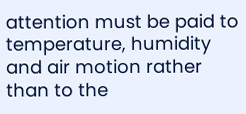attention must be paid to temperature, humidity and air motion rather than to the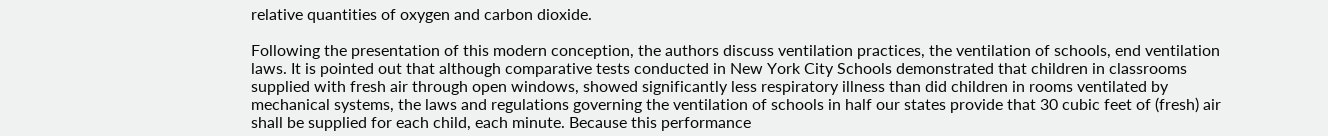relative quantities of oxygen and carbon dioxide.

Following the presentation of this modern conception, the authors discuss ventilation practices, the ventilation of schools, end ventilation laws. It is pointed out that although comparative tests conducted in New York City Schools demonstrated that children in classrooms supplied with fresh air through open windows, showed significantly less respiratory illness than did children in rooms ventilated by mechanical systems, the laws and regulations governing the ventilation of schools in half our states provide that 30 cubic feet of (fresh) air shall be supplied for each child, each minute. Because this performance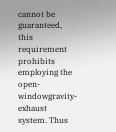cannot be guaranteed, this requirement prohibits employing the open-windowgravity- exhaust system. Thus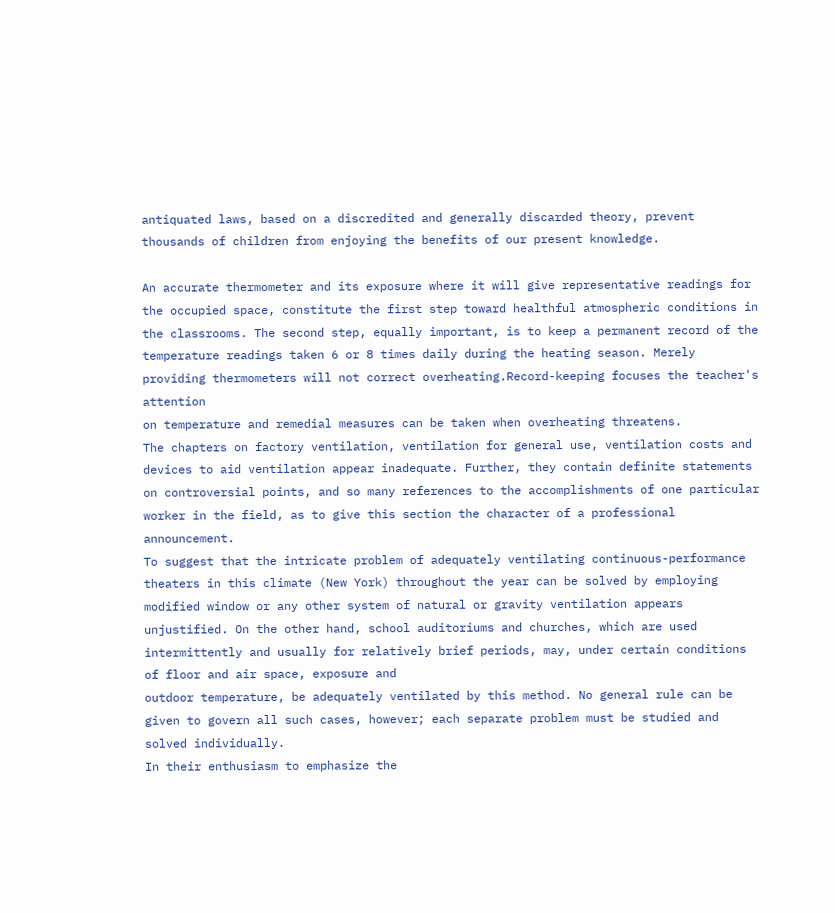antiquated laws, based on a discredited and generally discarded theory, prevent thousands of children from enjoying the benefits of our present knowledge.

An accurate thermometer and its exposure where it will give representative readings for the occupied space, constitute the first step toward healthful atmospheric conditions in the classrooms. The second step, equally important, is to keep a permanent record of the temperature readings taken 6 or 8 times daily during the heating season. Merely providing thermometers will not correct overheating.Record-keeping focuses the teacher's attention
on temperature and remedial measures can be taken when overheating threatens.
The chapters on factory ventilation, ventilation for general use, ventilation costs and devices to aid ventilation appear inadequate. Further, they contain definite statements on controversial points, and so many references to the accomplishments of one particular worker in the field, as to give this section the character of a professional announcement.
To suggest that the intricate problem of adequately ventilating continuous-performance theaters in this climate (New York) throughout the year can be solved by employing modified window or any other system of natural or gravity ventilation appears unjustified. On the other hand, school auditoriums and churches, which are used intermittently and usually for relatively brief periods, may, under certain conditions of floor and air space, exposure and
outdoor temperature, be adequately ventilated by this method. No general rule can be given to govern all such cases, however; each separate problem must be studied and solved individually.
In their enthusiasm to emphasize the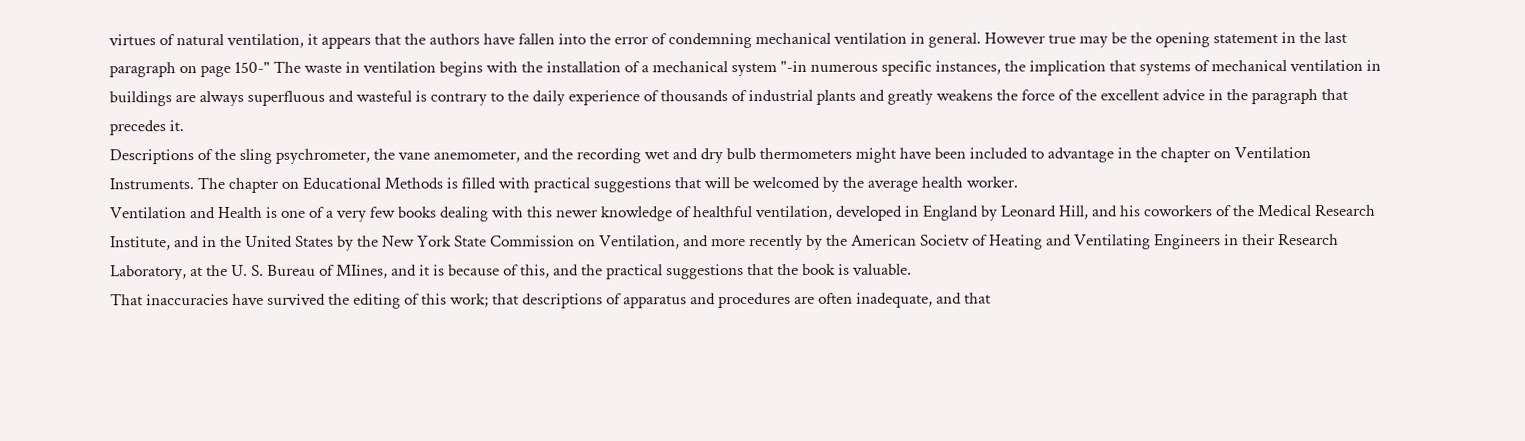virtues of natural ventilation, it appears that the authors have fallen into the error of condemning mechanical ventilation in general. However true may be the opening statement in the last
paragraph on page 150-" The waste in ventilation begins with the installation of a mechanical system "-in numerous specific instances, the implication that systems of mechanical ventilation in buildings are always superfluous and wasteful is contrary to the daily experience of thousands of industrial plants and greatly weakens the force of the excellent advice in the paragraph that precedes it.
Descriptions of the sling psychrometer, the vane anemometer, and the recording wet and dry bulb thermometers might have been included to advantage in the chapter on Ventilation Instruments. The chapter on Educational Methods is filled with practical suggestions that will be welcomed by the average health worker.
Ventilation and Health is one of a very few books dealing with this newer knowledge of healthful ventilation, developed in England by Leonard Hill, and his coworkers of the Medical Research Institute, and in the United States by the New York State Commission on Ventilation, and more recently by the American Societv of Heating and Ventilating Engineers in their Research Laboratory, at the U. S. Bureau of MIines, and it is because of this, and the practical suggestions that the book is valuable.
That inaccuracies have survived the editing of this work; that descriptions of apparatus and procedures are often inadequate, and that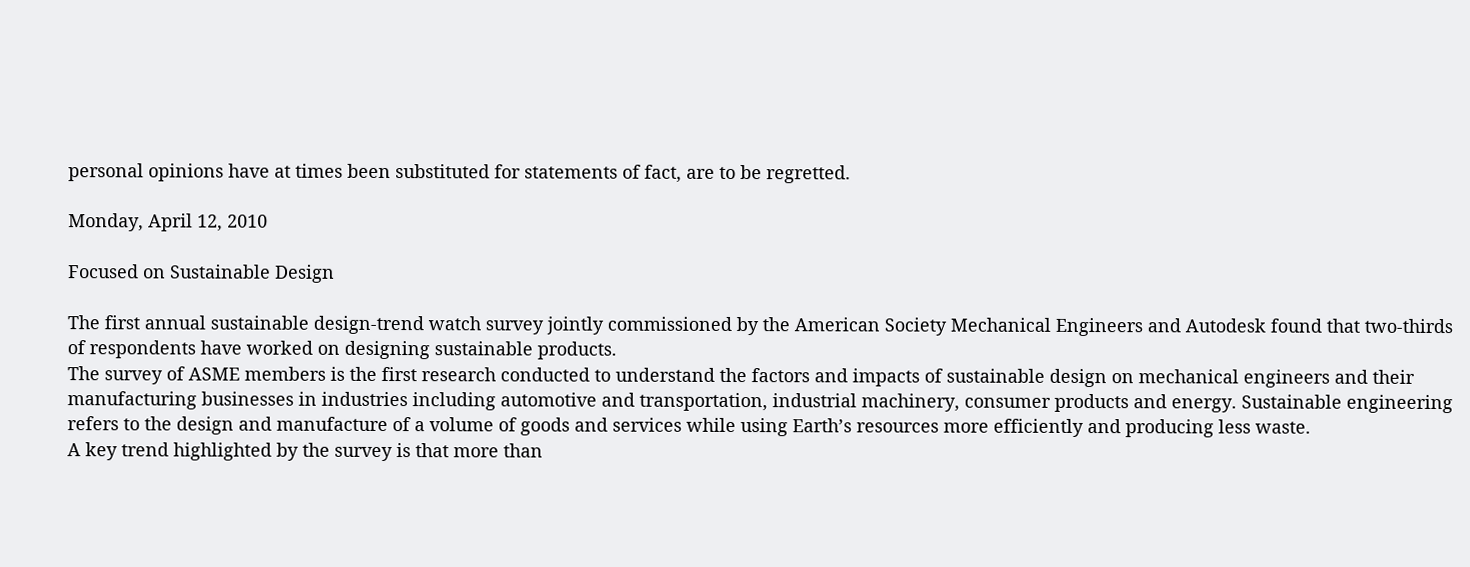personal opinions have at times been substituted for statements of fact, are to be regretted.

Monday, April 12, 2010

Focused on Sustainable Design

The first annual sustainable design-trend watch survey jointly commissioned by the American Society Mechanical Engineers and Autodesk found that two-thirds of respondents have worked on designing sustainable products.
The survey of ASME members is the first research conducted to understand the factors and impacts of sustainable design on mechanical engineers and their manufacturing businesses in industries including automotive and transportation, industrial machinery, consumer products and energy. Sustainable engineering refers to the design and manufacture of a volume of goods and services while using Earth’s resources more efficiently and producing less waste.
A key trend highlighted by the survey is that more than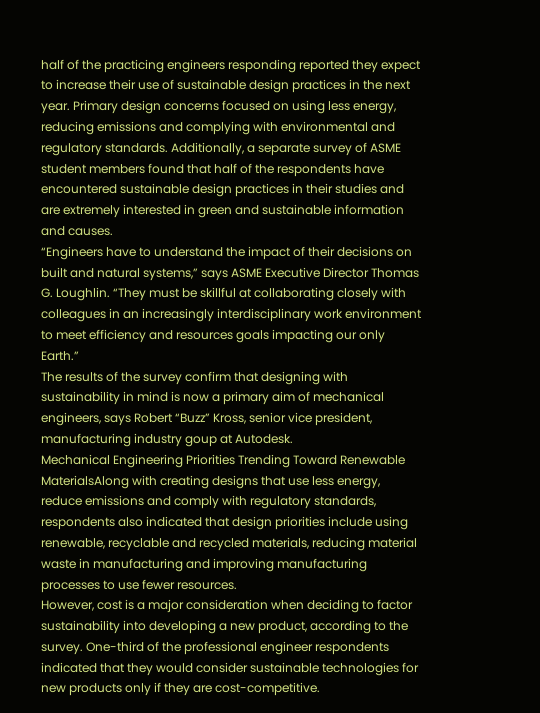half of the practicing engineers responding reported they expect to increase their use of sustainable design practices in the next year. Primary design concerns focused on using less energy, reducing emissions and complying with environmental and regulatory standards. Additionally, a separate survey of ASME student members found that half of the respondents have encountered sustainable design practices in their studies and are extremely interested in green and sustainable information and causes.
“Engineers have to understand the impact of their decisions on built and natural systems,” says ASME Executive Director Thomas G. Loughlin. “They must be skillful at collaborating closely with colleagues in an increasingly interdisciplinary work environment to meet efficiency and resources goals impacting our only Earth.”
The results of the survey confirm that designing with sustainability in mind is now a primary aim of mechanical engineers, says Robert “Buzz” Kross, senior vice president, manufacturing industry goup at Autodesk.
Mechanical Engineering Priorities Trending Toward Renewable MaterialsAlong with creating designs that use less energy, reduce emissions and comply with regulatory standards, respondents also indicated that design priorities include using renewable, recyclable and recycled materials, reducing material waste in manufacturing and improving manufacturing processes to use fewer resources.
However, cost is a major consideration when deciding to factor sustainability into developing a new product, according to the survey. One-third of the professional engineer respondents indicated that they would consider sustainable technologies for new products only if they are cost-competitive.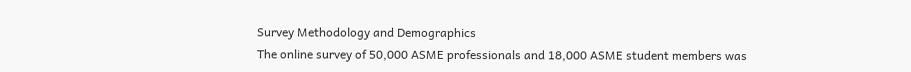Survey Methodology and Demographics
The online survey of 50,000 ASME professionals and 18,000 ASME student members was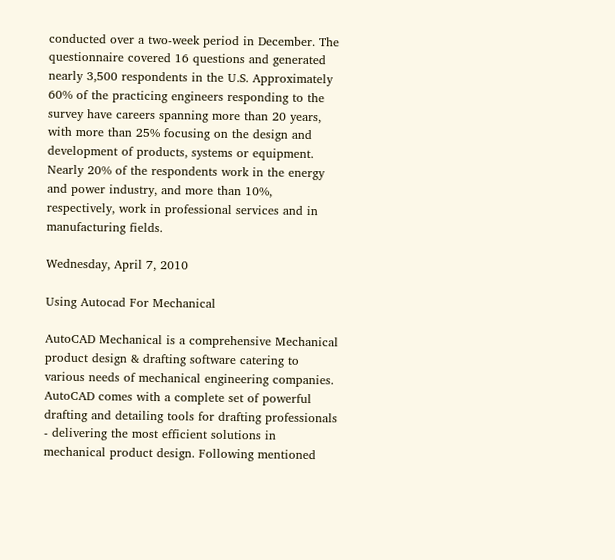conducted over a two-week period in December. The questionnaire covered 16 questions and generated nearly 3,500 respondents in the U.S. Approximately 60% of the practicing engineers responding to the survey have careers spanning more than 20 years, with more than 25% focusing on the design and development of products, systems or equipment. Nearly 20% of the respondents work in the energy and power industry, and more than 10%, respectively, work in professional services and in manufacturing fields.

Wednesday, April 7, 2010

Using Autocad For Mechanical

AutoCAD Mechanical is a comprehensive Mechanical product design & drafting software catering to various needs of mechanical engineering companies. AutoCAD comes with a complete set of powerful drafting and detailing tools for drafting professionals - delivering the most efficient solutions in mechanical product design. Following mentioned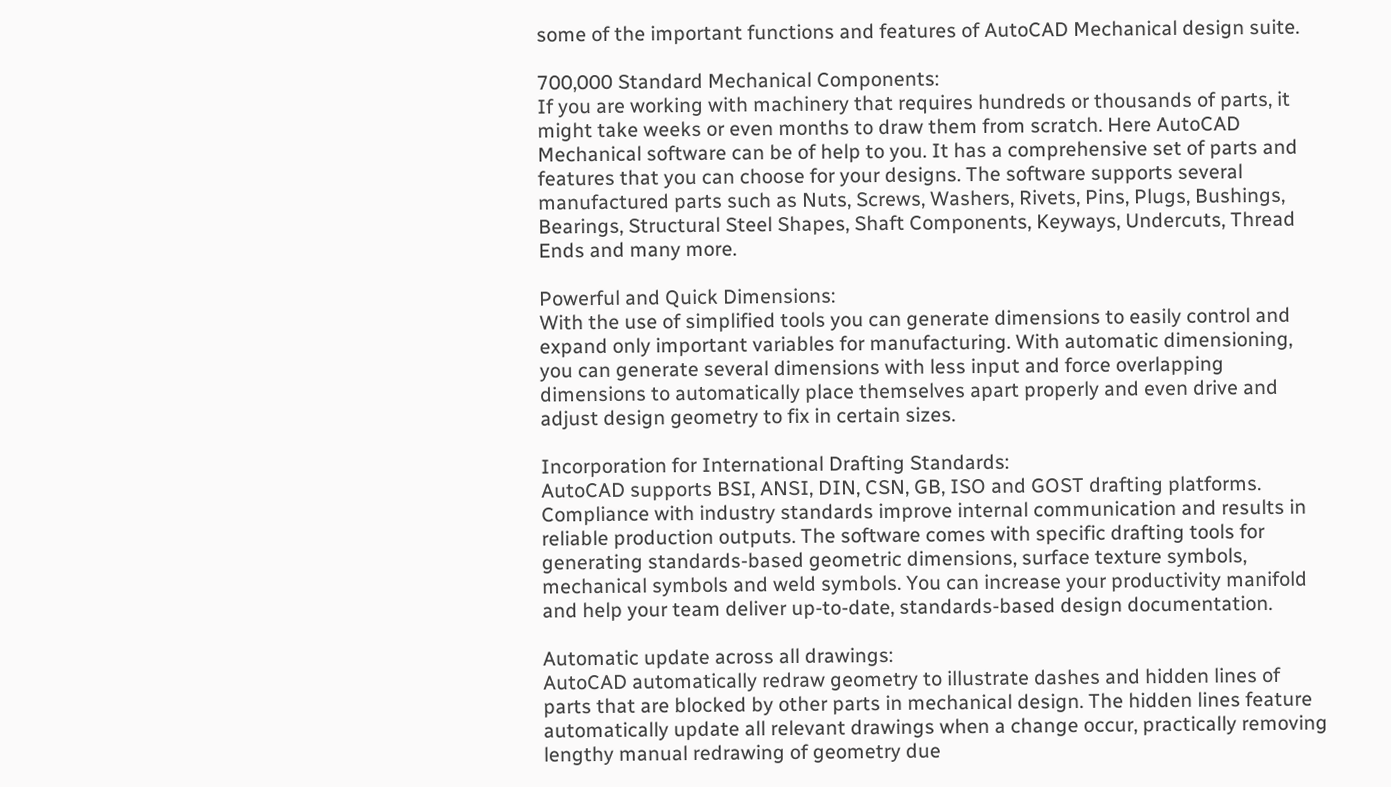some of the important functions and features of AutoCAD Mechanical design suite.

700,000 Standard Mechanical Components:
If you are working with machinery that requires hundreds or thousands of parts, it might take weeks or even months to draw them from scratch. Here AutoCAD Mechanical software can be of help to you. It has a comprehensive set of parts and features that you can choose for your designs. The software supports several manufactured parts such as Nuts, Screws, Washers, Rivets, Pins, Plugs, Bushings, Bearings, Structural Steel Shapes, Shaft Components, Keyways, Undercuts, Thread Ends and many more.

Powerful and Quick Dimensions:
With the use of simplified tools you can generate dimensions to easily control and expand only important variables for manufacturing. With automatic dimensioning, you can generate several dimensions with less input and force overlapping dimensions to automatically place themselves apart properly and even drive and adjust design geometry to fix in certain sizes.

Incorporation for International Drafting Standards:
AutoCAD supports BSI, ANSI, DIN, CSN, GB, ISO and GOST drafting platforms. Compliance with industry standards improve internal communication and results in reliable production outputs. The software comes with specific drafting tools for generating standards-based geometric dimensions, surface texture symbols, mechanical symbols and weld symbols. You can increase your productivity manifold and help your team deliver up-to-date, standards-based design documentation.

Automatic update across all drawings:
AutoCAD automatically redraw geometry to illustrate dashes and hidden lines of parts that are blocked by other parts in mechanical design. The hidden lines feature automatically update all relevant drawings when a change occur, practically removing lengthy manual redrawing of geometry due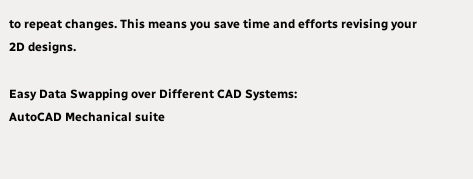to repeat changes. This means you save time and efforts revising your 2D designs.

Easy Data Swapping over Different CAD Systems:
AutoCAD Mechanical suite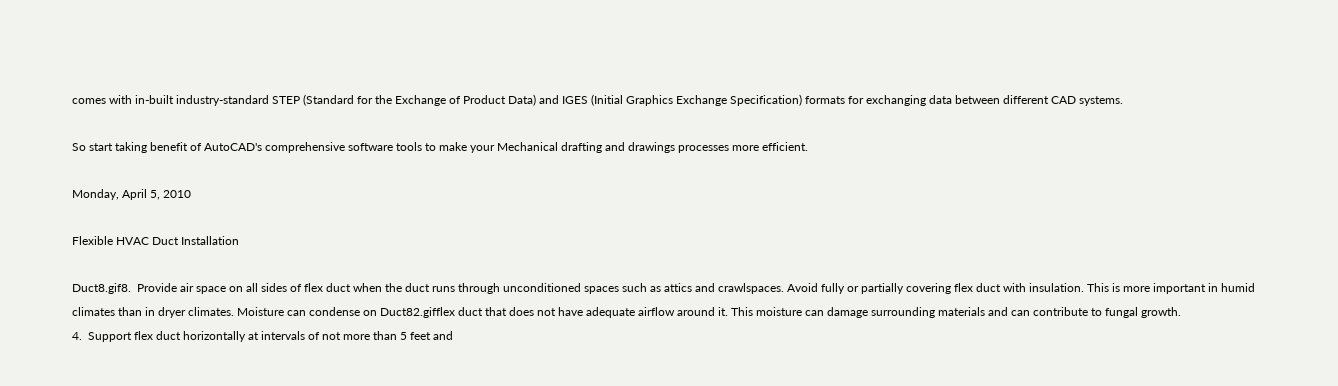comes with in-built industry-standard STEP (Standard for the Exchange of Product Data) and IGES (Initial Graphics Exchange Specification) formats for exchanging data between different CAD systems.

So start taking benefit of AutoCAD's comprehensive software tools to make your Mechanical drafting and drawings processes more efficient.

Monday, April 5, 2010

Flexible HVAC Duct Installation

Duct8.gif8.  Provide air space on all sides of flex duct when the duct runs through unconditioned spaces such as attics and crawlspaces. Avoid fully or partially covering flex duct with insulation. This is more important in humid climates than in dryer climates. Moisture can condense on Duct82.gifflex duct that does not have adequate airflow around it. This moisture can damage surrounding materials and can contribute to fungal growth.
4.  Support flex duct horizontally at intervals of not more than 5 feet and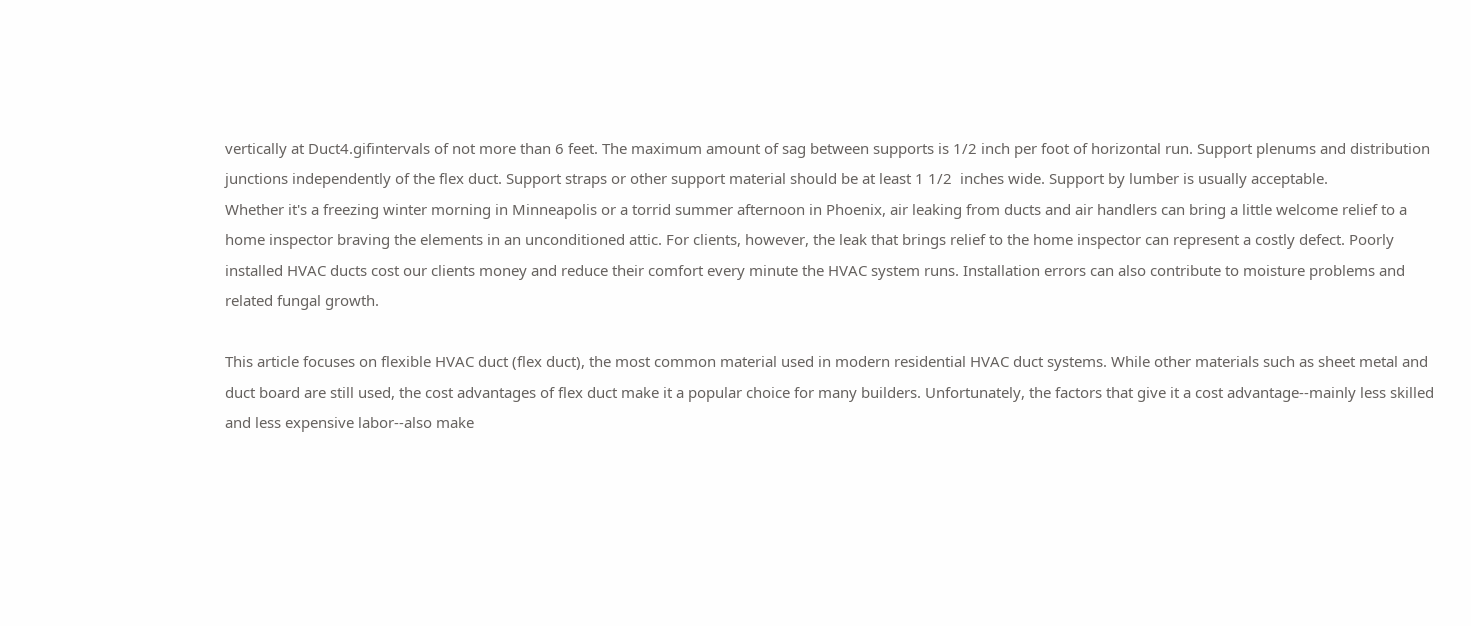vertically at Duct4.gifintervals of not more than 6 feet. The maximum amount of sag between supports is 1/2 inch per foot of horizontal run. Support plenums and distribution junctions independently of the flex duct. Support straps or other support material should be at least 1 1/2  inches wide. Support by lumber is usually acceptable.
Whether it's a freezing winter morning in Minneapolis or a torrid summer afternoon in Phoenix, air leaking from ducts and air handlers can bring a little welcome relief to a home inspector braving the elements in an unconditioned attic. For clients, however, the leak that brings relief to the home inspector can represent a costly defect. Poorly installed HVAC ducts cost our clients money and reduce their comfort every minute the HVAC system runs. Installation errors can also contribute to moisture problems and related fungal growth.

This article focuses on flexible HVAC duct (flex duct), the most common material used in modern residential HVAC duct systems. While other materials such as sheet metal and duct board are still used, the cost advantages of flex duct make it a popular choice for many builders. Unfortunately, the factors that give it a cost advantage--mainly less skilled and less expensive labor--also make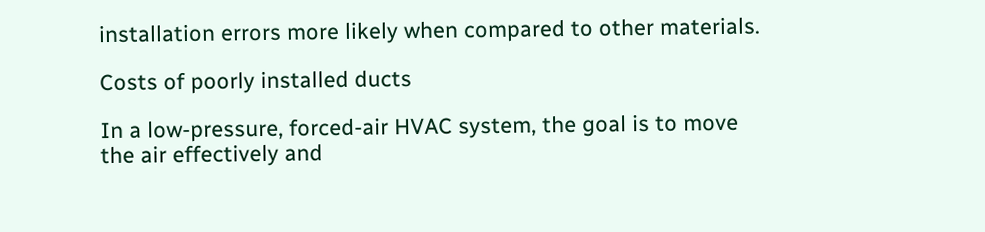installation errors more likely when compared to other materials.

Costs of poorly installed ducts

In a low-pressure, forced-air HVAC system, the goal is to move the air effectively and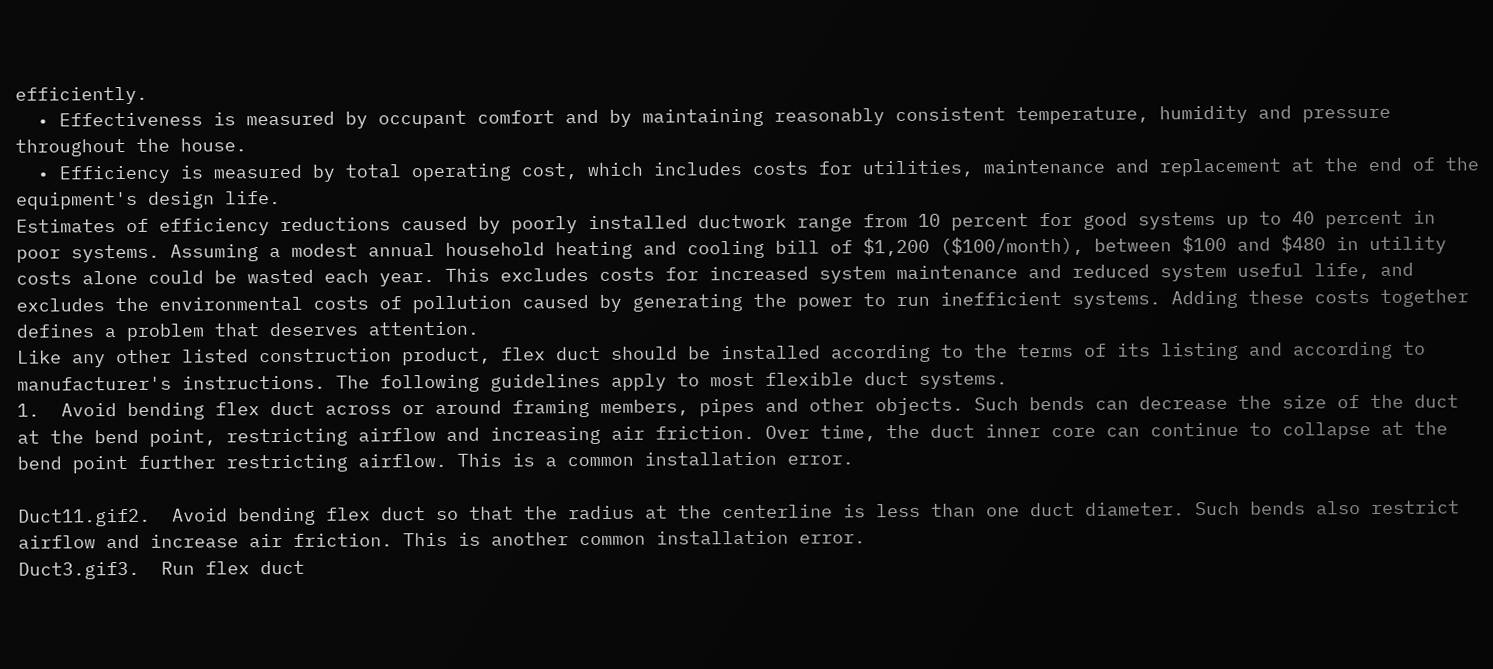efficiently.
  • Effectiveness is measured by occupant comfort and by maintaining reasonably consistent temperature, humidity and pressure throughout the house.
  • Efficiency is measured by total operating cost, which includes costs for utilities, maintenance and replacement at the end of the equipment's design life.
Estimates of efficiency reductions caused by poorly installed ductwork range from 10 percent for good systems up to 40 percent in poor systems. Assuming a modest annual household heating and cooling bill of $1,200 ($100/month), between $100 and $480 in utility costs alone could be wasted each year. This excludes costs for increased system maintenance and reduced system useful life, and excludes the environmental costs of pollution caused by generating the power to run inefficient systems. Adding these costs together defines a problem that deserves attention.
Like any other listed construction product, flex duct should be installed according to the terms of its listing and according to manufacturer's instructions. The following guidelines apply to most flexible duct systems.
1.  Avoid bending flex duct across or around framing members, pipes and other objects. Such bends can decrease the size of the duct at the bend point, restricting airflow and increasing air friction. Over time, the duct inner core can continue to collapse at the bend point further restricting airflow. This is a common installation error.

Duct11.gif2.  Avoid bending flex duct so that the radius at the centerline is less than one duct diameter. Such bends also restrict airflow and increase air friction. This is another common installation error.
Duct3.gif3.  Run flex duct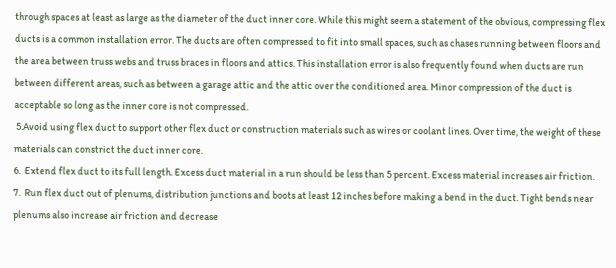through spaces at least as large as the diameter of the duct inner core. While this might seem a statement of the obvious, compressing flex ducts is a common installation error. The ducts are often compressed to fit into small spaces, such as chases running between floors and the area between truss webs and truss braces in floors and attics. This installation error is also frequently found when ducts are run between different areas, such as between a garage attic and the attic over the conditioned area. Minor compression of the duct is acceptable so long as the inner core is not compressed.
 5.Avoid using flex duct to support other flex duct or construction materials such as wires or coolant lines. Over time, the weight of these materials can constrict the duct inner core.
6.  Extend flex duct to its full length. Excess duct material in a run should be less than 5 percent. Excess material increases air friction.
7.  Run flex duct out of plenums, distribution junctions and boots at least 12 inches before making a bend in the duct. Tight bends near plenums also increase air friction and decrease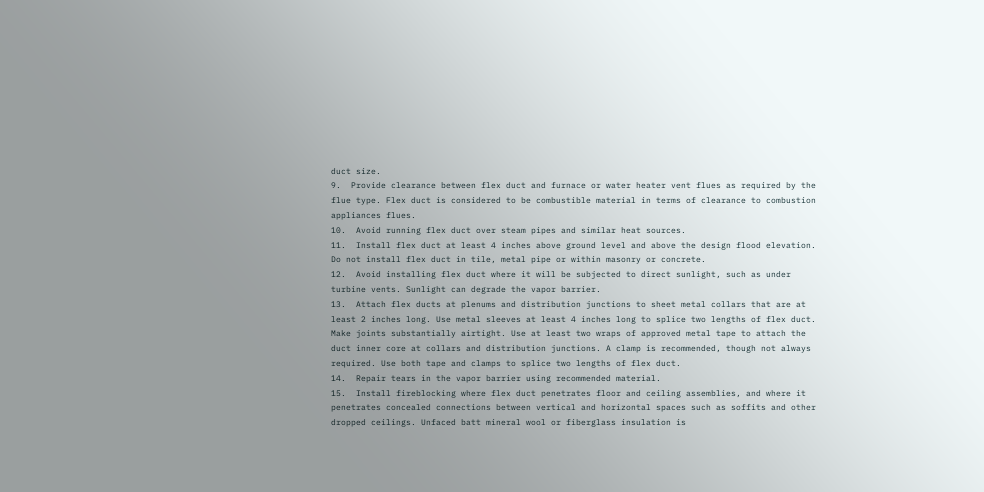duct size.
9.  Provide clearance between flex duct and furnace or water heater vent flues as required by the flue type. Flex duct is considered to be combustible material in terms of clearance to combustion appliances flues.
10.  Avoid running flex duct over steam pipes and similar heat sources.
11.  Install flex duct at least 4 inches above ground level and above the design flood elevation. Do not install flex duct in tile, metal pipe or within masonry or concrete.
12.  Avoid installing flex duct where it will be subjected to direct sunlight, such as under turbine vents. Sunlight can degrade the vapor barrier.
13.  Attach flex ducts at plenums and distribution junctions to sheet metal collars that are at least 2 inches long. Use metal sleeves at least 4 inches long to splice two lengths of flex duct. Make joints substantially airtight. Use at least two wraps of approved metal tape to attach the duct inner core at collars and distribution junctions. A clamp is recommended, though not always required. Use both tape and clamps to splice two lengths of flex duct.
14.  Repair tears in the vapor barrier using recommended material.
15.  Install fireblocking where flex duct penetrates floor and ceiling assemblies, and where it penetrates concealed connections between vertical and horizontal spaces such as soffits and other dropped ceilings. Unfaced batt mineral wool or fiberglass insulation is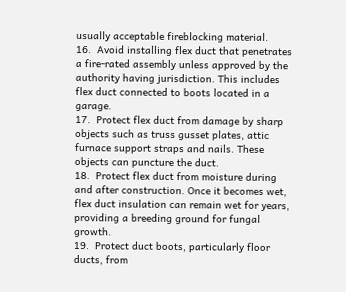usually acceptable fireblocking material.
16.  Avoid installing flex duct that penetrates a fire-rated assembly unless approved by the authority having jurisdiction. This includes flex duct connected to boots located in a garage.
17.  Protect flex duct from damage by sharp objects such as truss gusset plates, attic furnace support straps and nails. These objects can puncture the duct.
18.  Protect flex duct from moisture during and after construction. Once it becomes wet, flex duct insulation can remain wet for years, providing a breeding ground for fungal growth.
19.  Protect duct boots, particularly floor ducts, from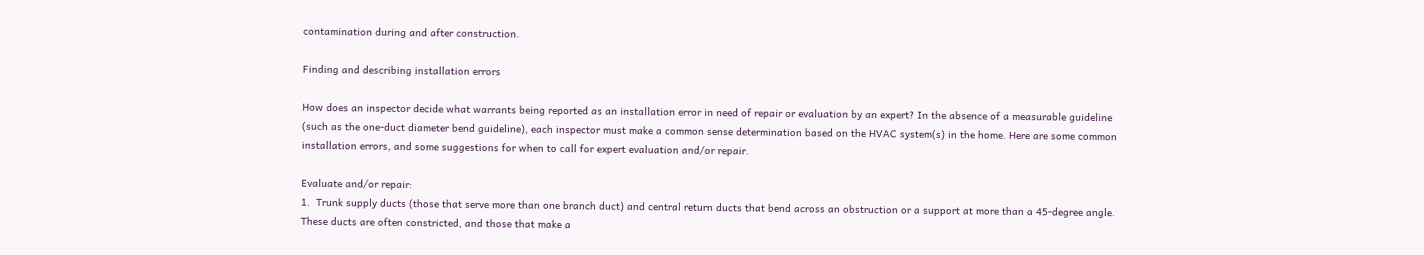contamination during and after construction.

Finding and describing installation errors

How does an inspector decide what warrants being reported as an installation error in need of repair or evaluation by an expert? In the absence of a measurable guideline (such as the one-duct diameter bend guideline), each inspector must make a common sense determination based on the HVAC system(s) in the home. Here are some common installation errors, and some suggestions for when to call for expert evaluation and/or repair.

Evaluate and/or repair:
1.  Trunk supply ducts (those that serve more than one branch duct) and central return ducts that bend across an obstruction or a support at more than a 45-degree angle. These ducts are often constricted, and those that make a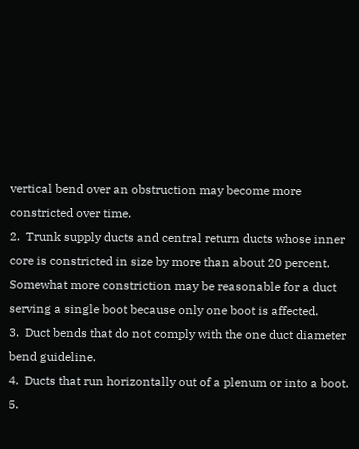vertical bend over an obstruction may become more constricted over time.
2.  Trunk supply ducts and central return ducts whose inner core is constricted in size by more than about 20 percent. Somewhat more constriction may be reasonable for a duct serving a single boot because only one boot is affected.
3.  Duct bends that do not comply with the one duct diameter bend guideline.
4.  Ducts that run horizontally out of a plenum or into a boot.
5.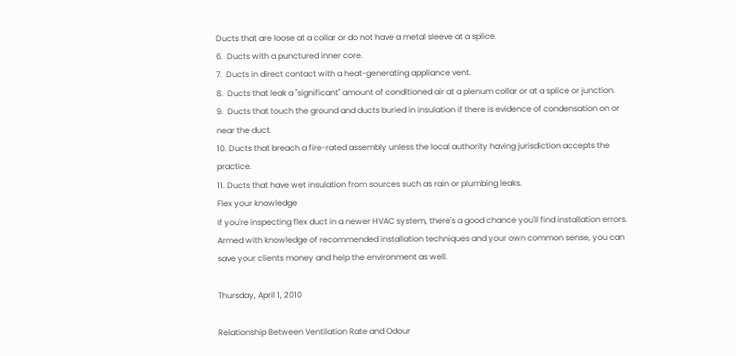Ducts that are loose at a collar or do not have a metal sleeve at a splice.
6.  Ducts with a punctured inner core.
7.  Ducts in direct contact with a heat-generating appliance vent.
8.  Ducts that leak a "significant" amount of conditioned air at a plenum collar or at a splice or junction.
9.  Ducts that touch the ground and ducts buried in insulation if there is evidence of condensation on or near the duct.
10. Ducts that breach a fire-rated assembly unless the local authority having jurisdiction accepts the practice.
11. Ducts that have wet insulation from sources such as rain or plumbing leaks.
Flex your knowledge
If you're inspecting flex duct in a newer HVAC system, there's a good chance you'll find installation errors. Armed with knowledge of recommended installation techniques and your own common sense, you can save your clients money and help the environment as well.

Thursday, April 1, 2010

Relationship Between Ventilation Rate and Odour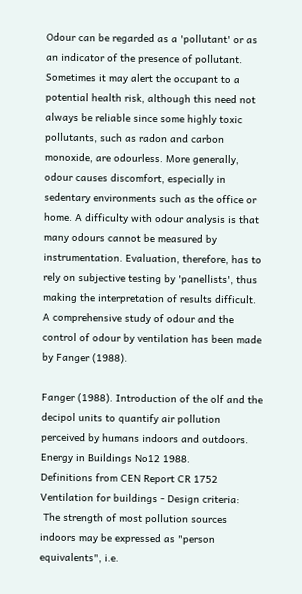Odour can be regarded as a 'pollutant' or as an indicator of the presence of pollutant. Sometimes it may alert the occupant to a potential health risk, although this need not always be reliable since some highly toxic pollutants, such as radon and carbon monoxide, are odourless. More generally, odour causes discomfort, especially in sedentary environments such as the office or home. A difficulty with odour analysis is that many odours cannot be measured by instrumentation. Evaluation, therefore, has to rely on subjective testing by 'panellists', thus making the interpretation of results difficult. A comprehensive study of odour and the control of odour by ventilation has been made by Fanger (1988).

Fanger (1988). Introduction of the olf and the decipol units to quantify air pollution perceived by humans indoors and outdoors. Energy in Buildings No12 1988.
Definitions from CEN Report CR 1752 Ventilation for buildings - Design criteria:
 The strength of most pollution sources indoors may be expressed as "person equivalents", i.e.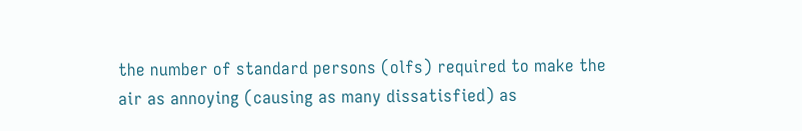the number of standard persons (olfs) required to make the air as annoying (causing as many dissatisfied) as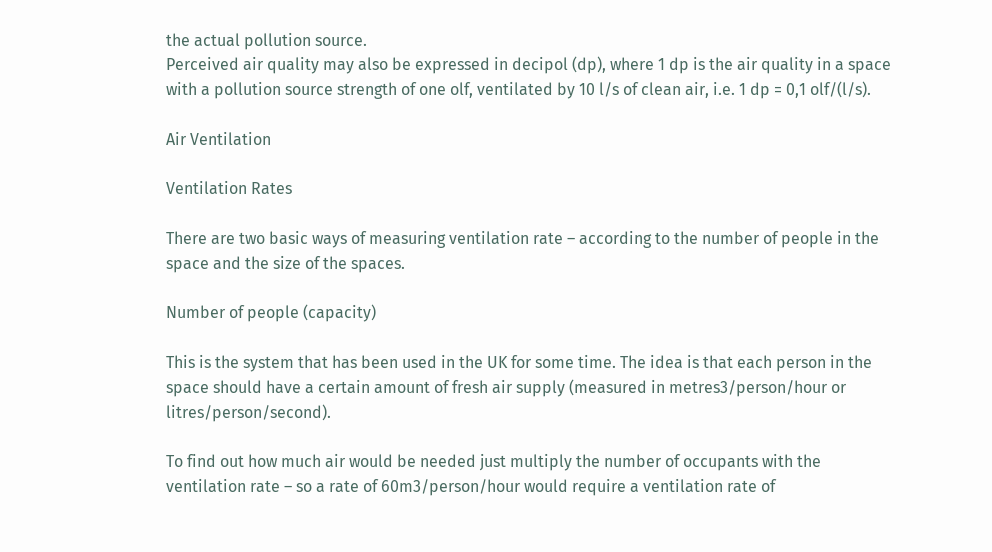the actual pollution source.
Perceived air quality may also be expressed in decipol (dp), where 1 dp is the air quality in a space with a pollution source strength of one olf, ventilated by 10 l/s of clean air, i.e. 1 dp = 0,1 olf/(l/s).

Air Ventilation

Ventilation Rates

There are two basic ways of measuring ventilation rate – according to the number of people in the space and the size of the spaces.

Number of people (capacity)

This is the system that has been used in the UK for some time. The idea is that each person in the space should have a certain amount of fresh air supply (measured in metres3/person/hour or litres/person/second).

To find out how much air would be needed just multiply the number of occupants with the ventilation rate – so a rate of 60m3/person/hour would require a ventilation rate of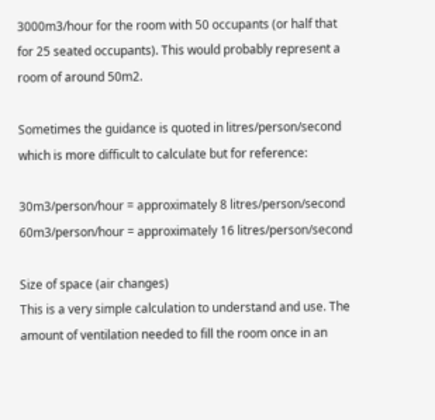3000m3/hour for the room with 50 occupants (or half that for 25 seated occupants). This would probably represent a room of around 50m2.

Sometimes the guidance is quoted in litres/person/second which is more difficult to calculate but for reference:

30m3/person/hour = approximately 8 litres/person/second
60m3/person/hour = approximately 16 litres/person/second

Size of space (air changes)
This is a very simple calculation to understand and use. The amount of ventilation needed to fill the room once in an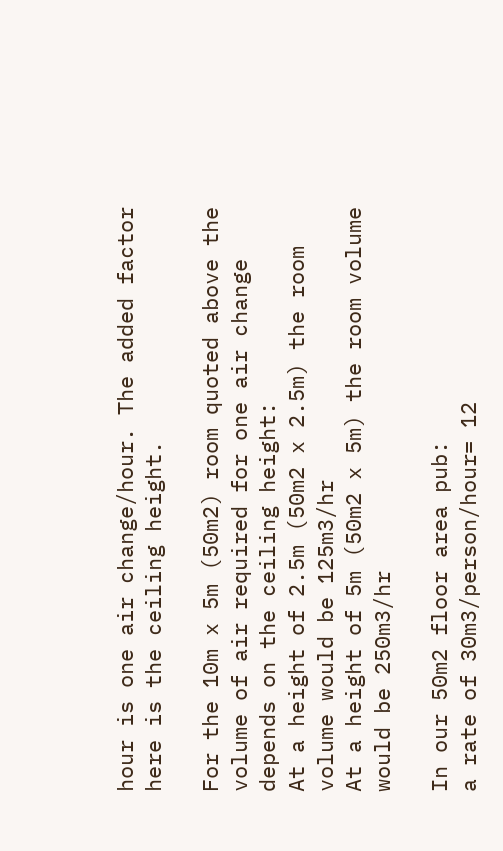hour is one air change/hour. The added factor here is the ceiling height.

For the 10m x 5m (50m2) room quoted above the volume of air required for one air change depends on the ceiling height:
At a height of 2.5m (50m2 x 2.5m) the room volume would be 125m3/hr
At a height of 5m (50m2 x 5m) the room volume would be 250m3/hr

In our 50m2 floor area pub:
a rate of 30m3/person/hour= 12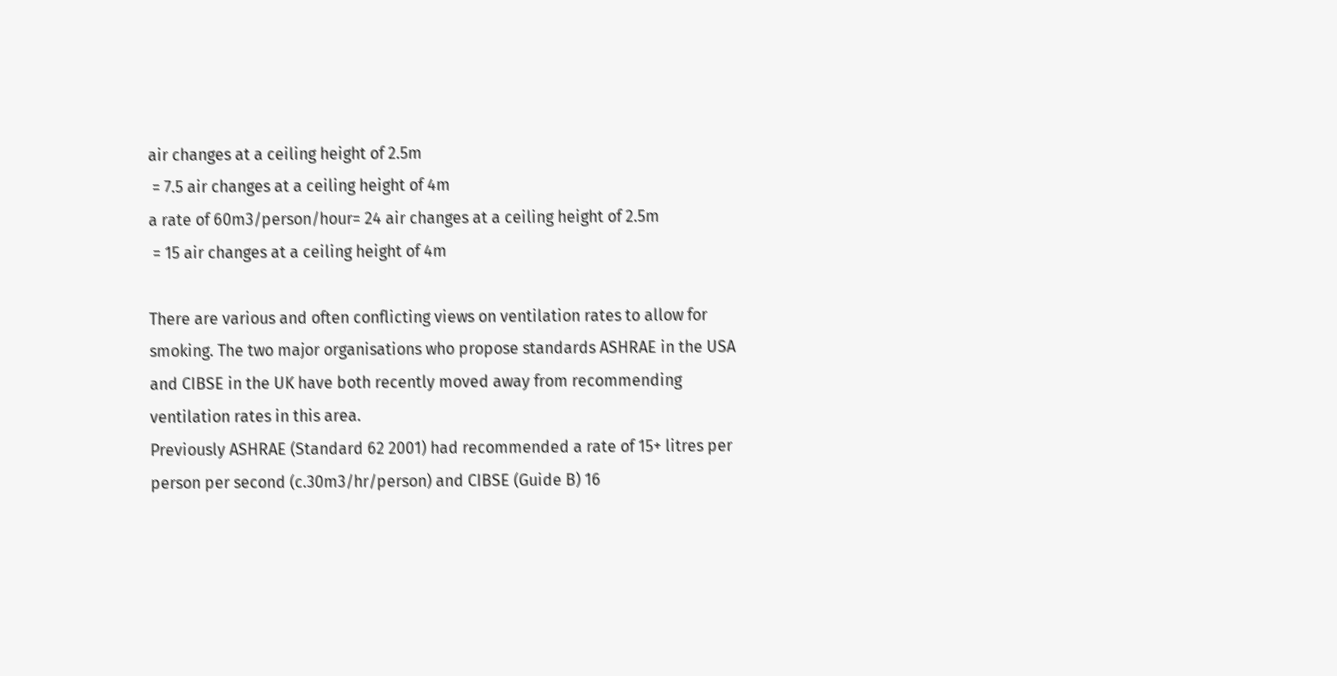air changes at a ceiling height of 2.5m
 = 7.5 air changes at a ceiling height of 4m
a rate of 60m3/person/hour= 24 air changes at a ceiling height of 2.5m
 = 15 air changes at a ceiling height of 4m

There are various and often conflicting views on ventilation rates to allow for smoking. The two major organisations who propose standards ASHRAE in the USA and CIBSE in the UK have both recently moved away from recommending ventilation rates in this area.
Previously ASHRAE (Standard 62 2001) had recommended a rate of 15+ litres per person per second (c.30m3/hr/person) and CIBSE (Guide B) 16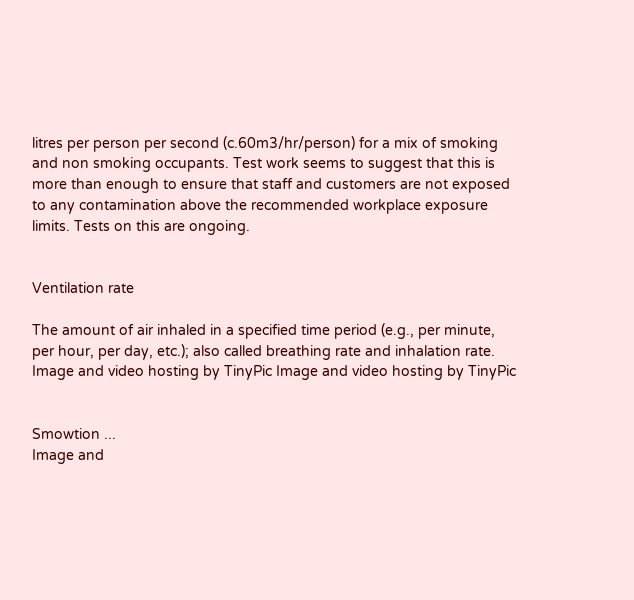litres per person per second (c.60m3/hr/person) for a mix of smoking and non smoking occupants. Test work seems to suggest that this is more than enough to ensure that staff and customers are not exposed to any contamination above the recommended workplace exposure limits. Tests on this are ongoing.


Ventilation rate

The amount of air inhaled in a specified time period (e.g., per minute, per hour, per day, etc.); also called breathing rate and inhalation rate.
Image and video hosting by TinyPic Image and video hosting by TinyPic


Smowtion ...
Image and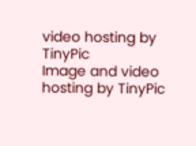video hosting by TinyPic
Image and video hosting by TinyPic